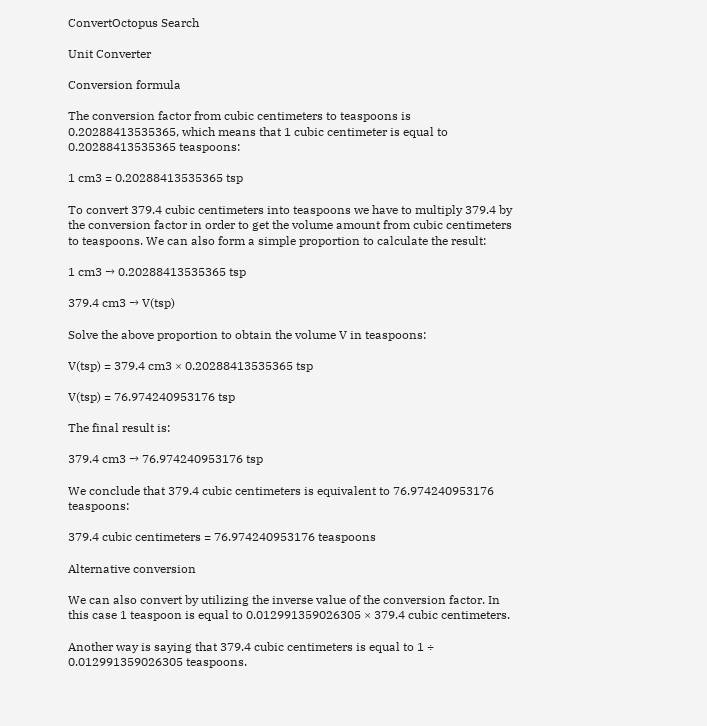ConvertOctopus Search

Unit Converter

Conversion formula

The conversion factor from cubic centimeters to teaspoons is 0.20288413535365, which means that 1 cubic centimeter is equal to 0.20288413535365 teaspoons:

1 cm3 = 0.20288413535365 tsp

To convert 379.4 cubic centimeters into teaspoons we have to multiply 379.4 by the conversion factor in order to get the volume amount from cubic centimeters to teaspoons. We can also form a simple proportion to calculate the result:

1 cm3 → 0.20288413535365 tsp

379.4 cm3 → V(tsp)

Solve the above proportion to obtain the volume V in teaspoons:

V(tsp) = 379.4 cm3 × 0.20288413535365 tsp

V(tsp) = 76.974240953176 tsp

The final result is:

379.4 cm3 → 76.974240953176 tsp

We conclude that 379.4 cubic centimeters is equivalent to 76.974240953176 teaspoons:

379.4 cubic centimeters = 76.974240953176 teaspoons

Alternative conversion

We can also convert by utilizing the inverse value of the conversion factor. In this case 1 teaspoon is equal to 0.012991359026305 × 379.4 cubic centimeters.

Another way is saying that 379.4 cubic centimeters is equal to 1 ÷ 0.012991359026305 teaspoons.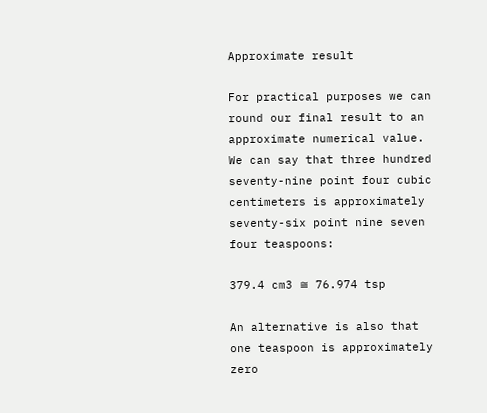Approximate result

For practical purposes we can round our final result to an approximate numerical value. We can say that three hundred seventy-nine point four cubic centimeters is approximately seventy-six point nine seven four teaspoons:

379.4 cm3 ≅ 76.974 tsp

An alternative is also that one teaspoon is approximately zero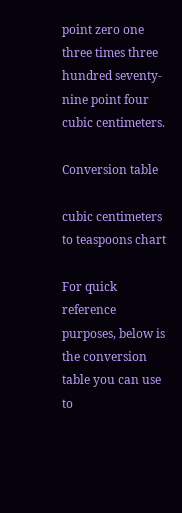point zero one three times three hundred seventy-nine point four cubic centimeters.

Conversion table

cubic centimeters to teaspoons chart

For quick reference purposes, below is the conversion table you can use to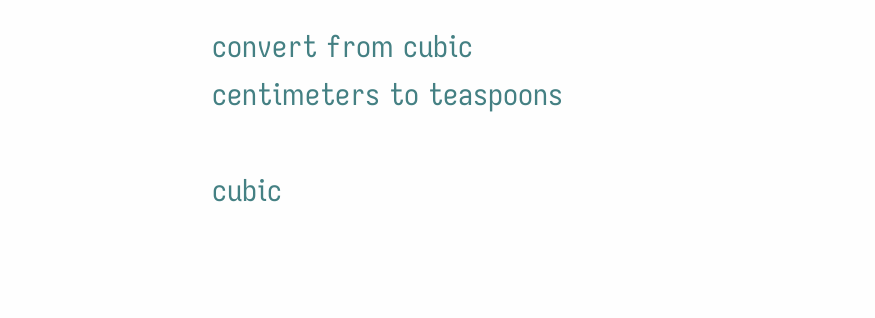convert from cubic centimeters to teaspoons

cubic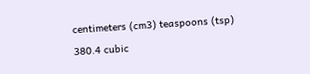centimeters (cm3) teaspoons (tsp)
380.4 cubic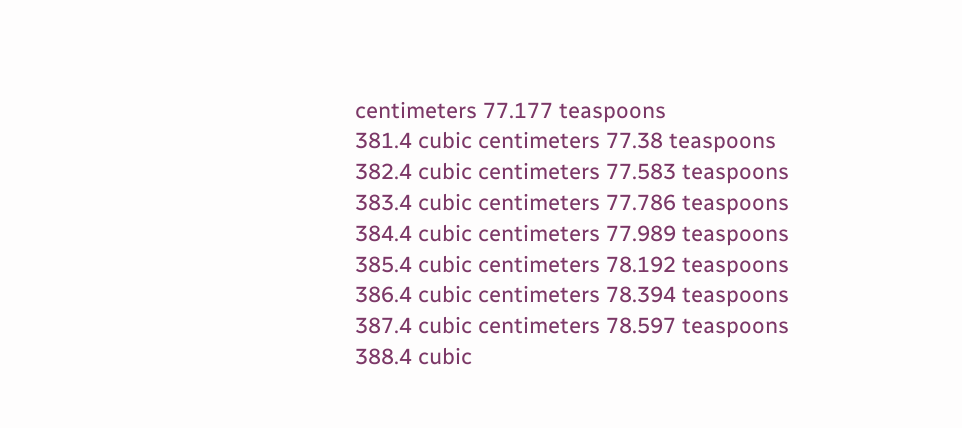centimeters 77.177 teaspoons
381.4 cubic centimeters 77.38 teaspoons
382.4 cubic centimeters 77.583 teaspoons
383.4 cubic centimeters 77.786 teaspoons
384.4 cubic centimeters 77.989 teaspoons
385.4 cubic centimeters 78.192 teaspoons
386.4 cubic centimeters 78.394 teaspoons
387.4 cubic centimeters 78.597 teaspoons
388.4 cubic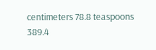centimeters 78.8 teaspoons
389.4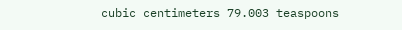cubic centimeters 79.003 teaspoons